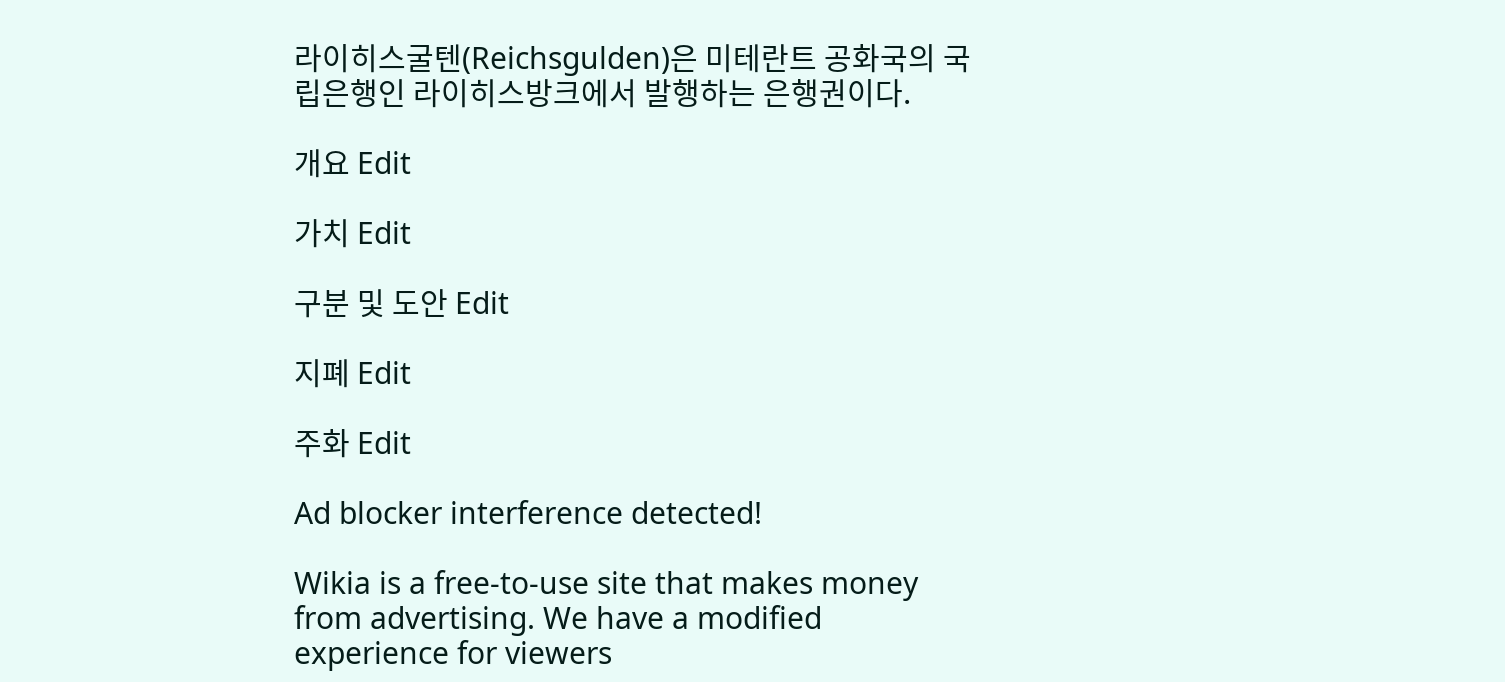라이히스굴텐(Reichsgulden)은 미테란트 공화국의 국립은행인 라이히스방크에서 발행하는 은행권이다.

개요 Edit

가치 Edit

구분 및 도안 Edit

지폐 Edit

주화 Edit

Ad blocker interference detected!

Wikia is a free-to-use site that makes money from advertising. We have a modified experience for viewers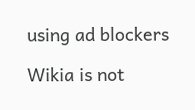using ad blockers

Wikia is not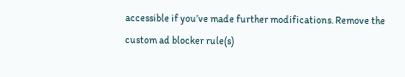accessible if you’ve made further modifications. Remove the custom ad blocker rule(s)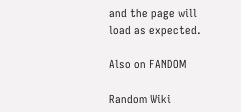and the page will load as expected.

Also on FANDOM

Random Wiki